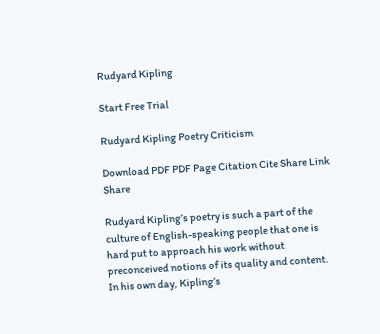Rudyard Kipling

Start Free Trial

Rudyard Kipling Poetry Criticism

Download PDF PDF Page Citation Cite Share Link Share

Rudyard Kipling’s poetry is such a part of the culture of English-speaking people that one is hard put to approach his work without preconceived notions of its quality and content. In his own day, Kipling’s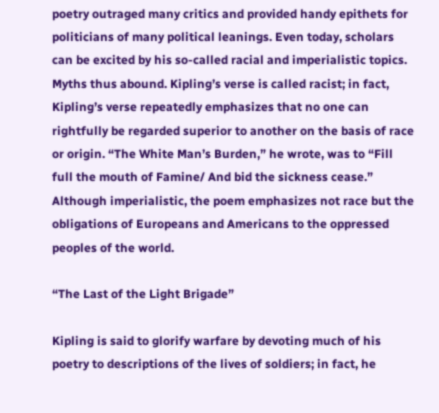poetry outraged many critics and provided handy epithets for politicians of many political leanings. Even today, scholars can be excited by his so-called racial and imperialistic topics. Myths thus abound. Kipling’s verse is called racist; in fact, Kipling’s verse repeatedly emphasizes that no one can rightfully be regarded superior to another on the basis of race or origin. “The White Man’s Burden,” he wrote, was to “Fill full the mouth of Famine/ And bid the sickness cease.” Although imperialistic, the poem emphasizes not race but the obligations of Europeans and Americans to the oppressed peoples of the world.

“The Last of the Light Brigade”

Kipling is said to glorify warfare by devoting much of his poetry to descriptions of the lives of soldiers; in fact, he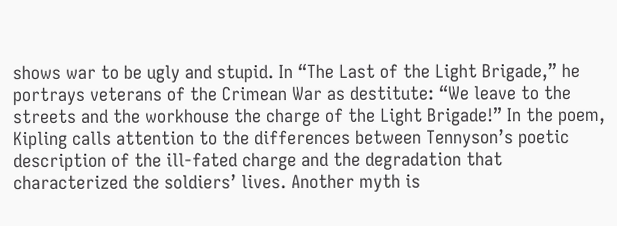shows war to be ugly and stupid. In “The Last of the Light Brigade,” he portrays veterans of the Crimean War as destitute: “We leave to the streets and the workhouse the charge of the Light Brigade!” In the poem, Kipling calls attention to the differences between Tennyson’s poetic description of the ill-fated charge and the degradation that characterized the soldiers’ lives. Another myth is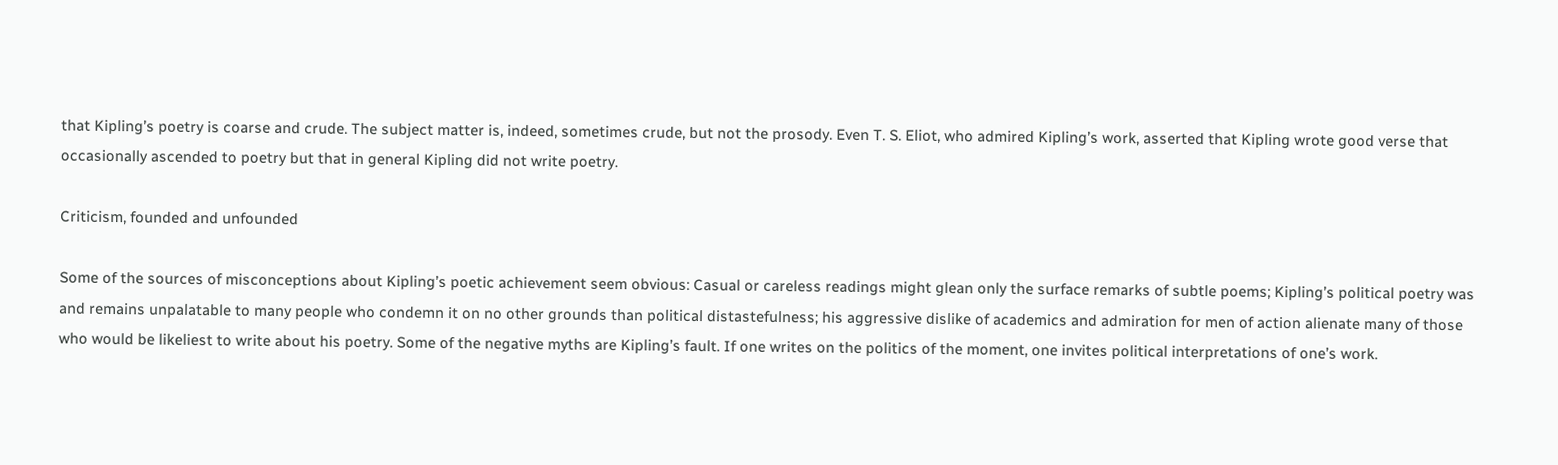that Kipling’s poetry is coarse and crude. The subject matter is, indeed, sometimes crude, but not the prosody. Even T. S. Eliot, who admired Kipling’s work, asserted that Kipling wrote good verse that occasionally ascended to poetry but that in general Kipling did not write poetry.

Criticism, founded and unfounded

Some of the sources of misconceptions about Kipling’s poetic achievement seem obvious: Casual or careless readings might glean only the surface remarks of subtle poems; Kipling’s political poetry was and remains unpalatable to many people who condemn it on no other grounds than political distastefulness; his aggressive dislike of academics and admiration for men of action alienate many of those who would be likeliest to write about his poetry. Some of the negative myths are Kipling’s fault. If one writes on the politics of the moment, one invites political interpretations of one’s work.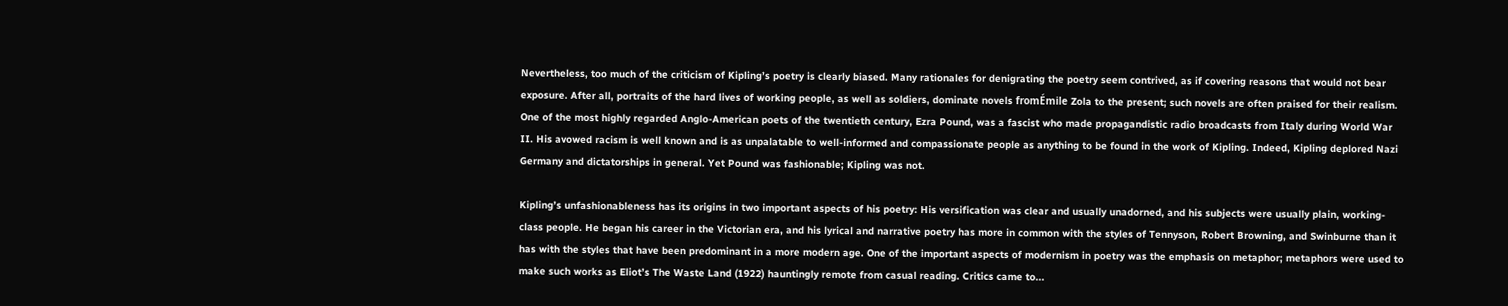Nevertheless, too much of the criticism of Kipling’s poetry is clearly biased. Many rationales for denigrating the poetry seem contrived, as if covering reasons that would not bear exposure. After all, portraits of the hard lives of working people, as well as soldiers, dominate novels fromÉmile Zola to the present; such novels are often praised for their realism. One of the most highly regarded Anglo-American poets of the twentieth century, Ezra Pound, was a fascist who made propagandistic radio broadcasts from Italy during World War II. His avowed racism is well known and is as unpalatable to well-informed and compassionate people as anything to be found in the work of Kipling. Indeed, Kipling deplored Nazi Germany and dictatorships in general. Yet Pound was fashionable; Kipling was not.

Kipling’s unfashionableness has its origins in two important aspects of his poetry: His versification was clear and usually unadorned, and his subjects were usually plain, working-class people. He began his career in the Victorian era, and his lyrical and narrative poetry has more in common with the styles of Tennyson, Robert Browning, and Swinburne than it has with the styles that have been predominant in a more modern age. One of the important aspects of modernism in poetry was the emphasis on metaphor; metaphors were used to make such works as Eliot’s The Waste Land (1922) hauntingly remote from casual reading. Critics came to...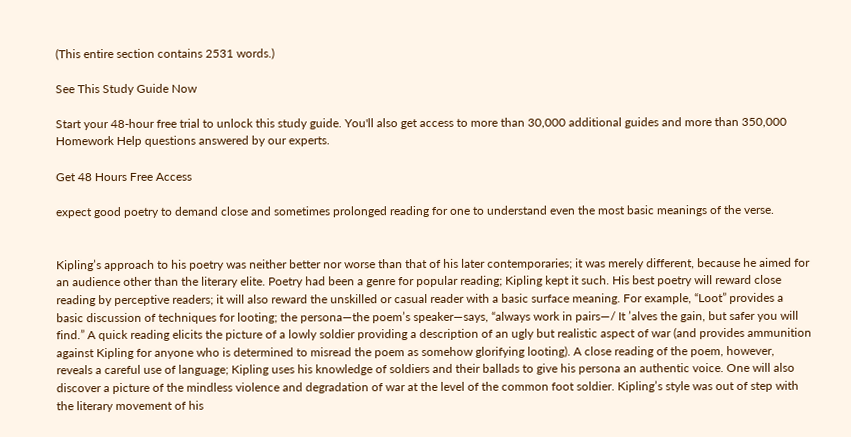(This entire section contains 2531 words.)

See This Study Guide Now

Start your 48-hour free trial to unlock this study guide. You'll also get access to more than 30,000 additional guides and more than 350,000 Homework Help questions answered by our experts.

Get 48 Hours Free Access

expect good poetry to demand close and sometimes prolonged reading for one to understand even the most basic meanings of the verse.


Kipling’s approach to his poetry was neither better nor worse than that of his later contemporaries; it was merely different, because he aimed for an audience other than the literary elite. Poetry had been a genre for popular reading; Kipling kept it such. His best poetry will reward close reading by perceptive readers; it will also reward the unskilled or casual reader with a basic surface meaning. For example, “Loot” provides a basic discussion of techniques for looting; the persona—the poem’s speaker—says, “always work in pairs—/ It ’alves the gain, but safer you will find.” A quick reading elicits the picture of a lowly soldier providing a description of an ugly but realistic aspect of war (and provides ammunition against Kipling for anyone who is determined to misread the poem as somehow glorifying looting). A close reading of the poem, however, reveals a careful use of language; Kipling uses his knowledge of soldiers and their ballads to give his persona an authentic voice. One will also discover a picture of the mindless violence and degradation of war at the level of the common foot soldier. Kipling’s style was out of step with the literary movement of his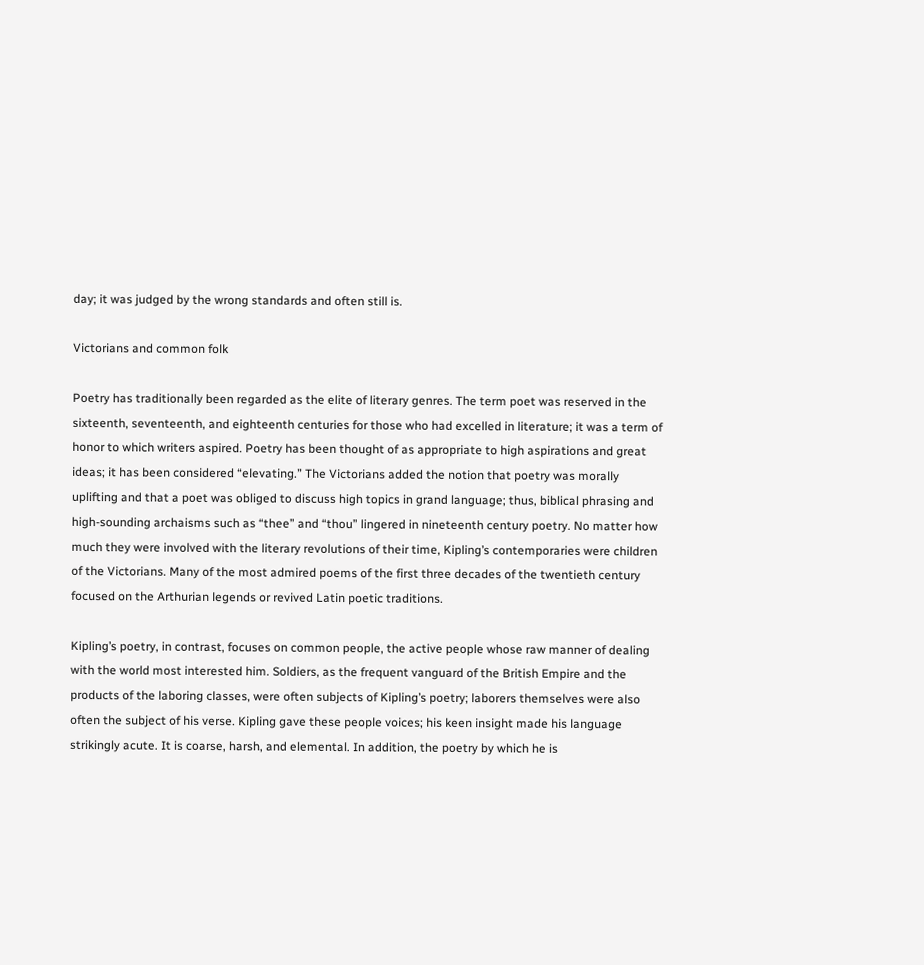day; it was judged by the wrong standards and often still is.

Victorians and common folk

Poetry has traditionally been regarded as the elite of literary genres. The term poet was reserved in the sixteenth, seventeenth, and eighteenth centuries for those who had excelled in literature; it was a term of honor to which writers aspired. Poetry has been thought of as appropriate to high aspirations and great ideas; it has been considered “elevating.” The Victorians added the notion that poetry was morally uplifting and that a poet was obliged to discuss high topics in grand language; thus, biblical phrasing and high-sounding archaisms such as “thee” and “thou” lingered in nineteenth century poetry. No matter how much they were involved with the literary revolutions of their time, Kipling’s contemporaries were children of the Victorians. Many of the most admired poems of the first three decades of the twentieth century focused on the Arthurian legends or revived Latin poetic traditions.

Kipling’s poetry, in contrast, focuses on common people, the active people whose raw manner of dealing with the world most interested him. Soldiers, as the frequent vanguard of the British Empire and the products of the laboring classes, were often subjects of Kipling’s poetry; laborers themselves were also often the subject of his verse. Kipling gave these people voices; his keen insight made his language strikingly acute. It is coarse, harsh, and elemental. In addition, the poetry by which he is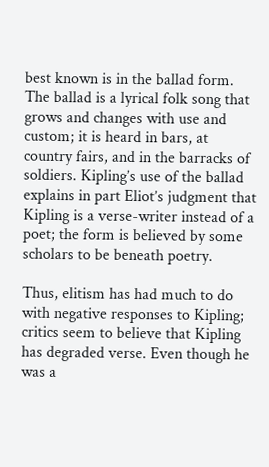best known is in the ballad form. The ballad is a lyrical folk song that grows and changes with use and custom; it is heard in bars, at country fairs, and in the barracks of soldiers. Kipling’s use of the ballad explains in part Eliot’s judgment that Kipling is a verse-writer instead of a poet; the form is believed by some scholars to be beneath poetry.

Thus, elitism has had much to do with negative responses to Kipling; critics seem to believe that Kipling has degraded verse. Even though he was a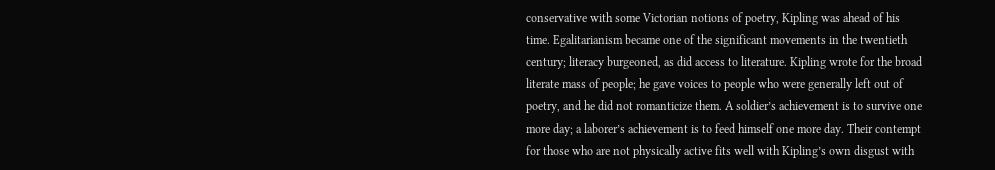conservative with some Victorian notions of poetry, Kipling was ahead of his time. Egalitarianism became one of the significant movements in the twentieth century; literacy burgeoned, as did access to literature. Kipling wrote for the broad literate mass of people; he gave voices to people who were generally left out of poetry, and he did not romanticize them. A soldier’s achievement is to survive one more day; a laborer’s achievement is to feed himself one more day. Their contempt for those who are not physically active fits well with Kipling’s own disgust with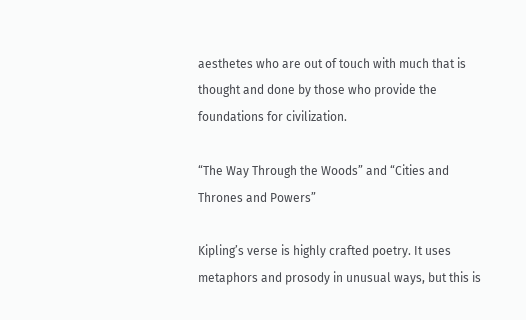aesthetes who are out of touch with much that is thought and done by those who provide the foundations for civilization.

“The Way Through the Woods” and “Cities and Thrones and Powers”

Kipling’s verse is highly crafted poetry. It uses metaphors and prosody in unusual ways, but this is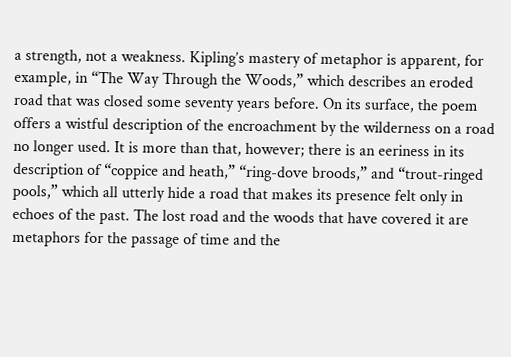a strength, not a weakness. Kipling’s mastery of metaphor is apparent, for example, in “The Way Through the Woods,” which describes an eroded road that was closed some seventy years before. On its surface, the poem offers a wistful description of the encroachment by the wilderness on a road no longer used. It is more than that, however; there is an eeriness in its description of “coppice and heath,” “ring-dove broods,” and “trout-ringed pools,” which all utterly hide a road that makes its presence felt only in echoes of the past. The lost road and the woods that have covered it are metaphors for the passage of time and the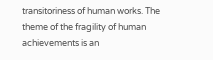transitoriness of human works. The theme of the fragility of human achievements is an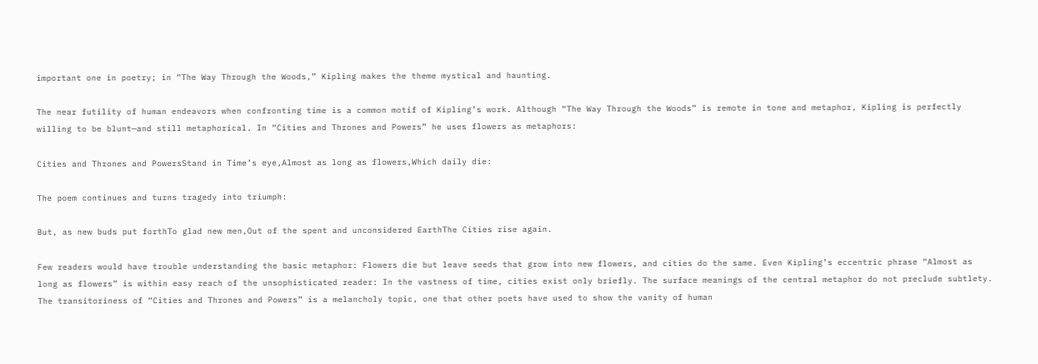important one in poetry; in “The Way Through the Woods,” Kipling makes the theme mystical and haunting.

The near futility of human endeavors when confronting time is a common motif of Kipling’s work. Although “The Way Through the Woods” is remote in tone and metaphor, Kipling is perfectly willing to be blunt—and still metaphorical. In “Cities and Thrones and Powers” he uses flowers as metaphors:

Cities and Thrones and PowersStand in Time’s eye,Almost as long as flowers,Which daily die:

The poem continues and turns tragedy into triumph:

But, as new buds put forthTo glad new men,Out of the spent and unconsidered EarthThe Cities rise again.

Few readers would have trouble understanding the basic metaphor: Flowers die but leave seeds that grow into new flowers, and cities do the same. Even Kipling’s eccentric phrase “Almost as long as flowers” is within easy reach of the unsophisticated reader: In the vastness of time, cities exist only briefly. The surface meanings of the central metaphor do not preclude subtlety. The transitoriness of “Cities and Thrones and Powers” is a melancholy topic, one that other poets have used to show the vanity of human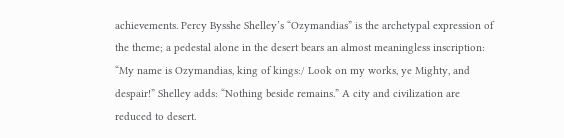achievements. Percy Bysshe Shelley’s “Ozymandias” is the archetypal expression of the theme; a pedestal alone in the desert bears an almost meaningless inscription: “My name is Ozymandias, king of kings:/ Look on my works, ye Mighty, and despair!” Shelley adds: “Nothing beside remains.” A city and civilization are reduced to desert.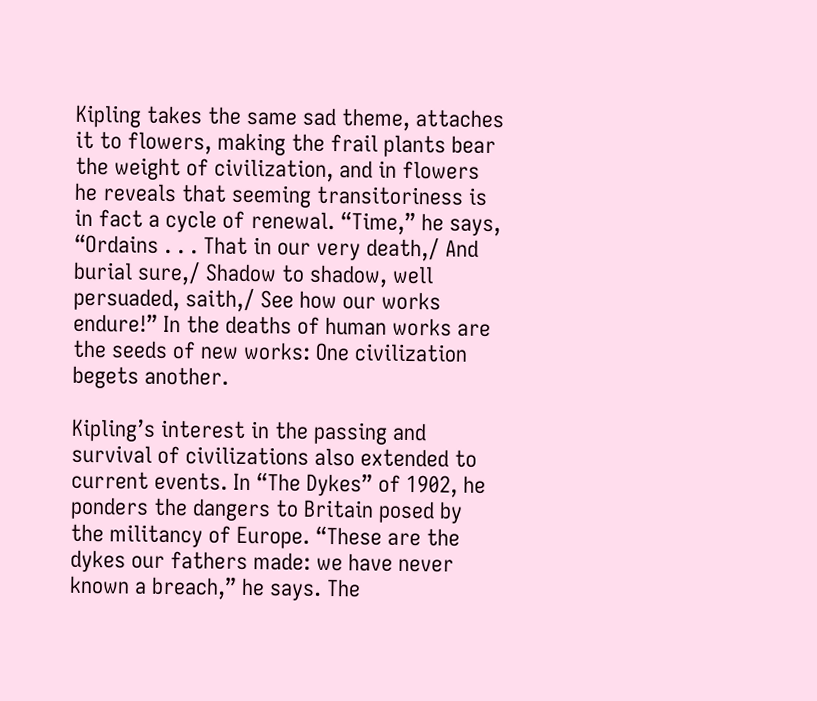Kipling takes the same sad theme, attaches it to flowers, making the frail plants bear the weight of civilization, and in flowers he reveals that seeming transitoriness is in fact a cycle of renewal. “Time,” he says, “Ordains . . . That in our very death,/ And burial sure,/ Shadow to shadow, well persuaded, saith,/ See how our works endure!” In the deaths of human works are the seeds of new works: One civilization begets another.

Kipling’s interest in the passing and survival of civilizations also extended to current events. In “The Dykes” of 1902, he ponders the dangers to Britain posed by the militancy of Europe. “These are the dykes our fathers made: we have never known a breach,” he says. The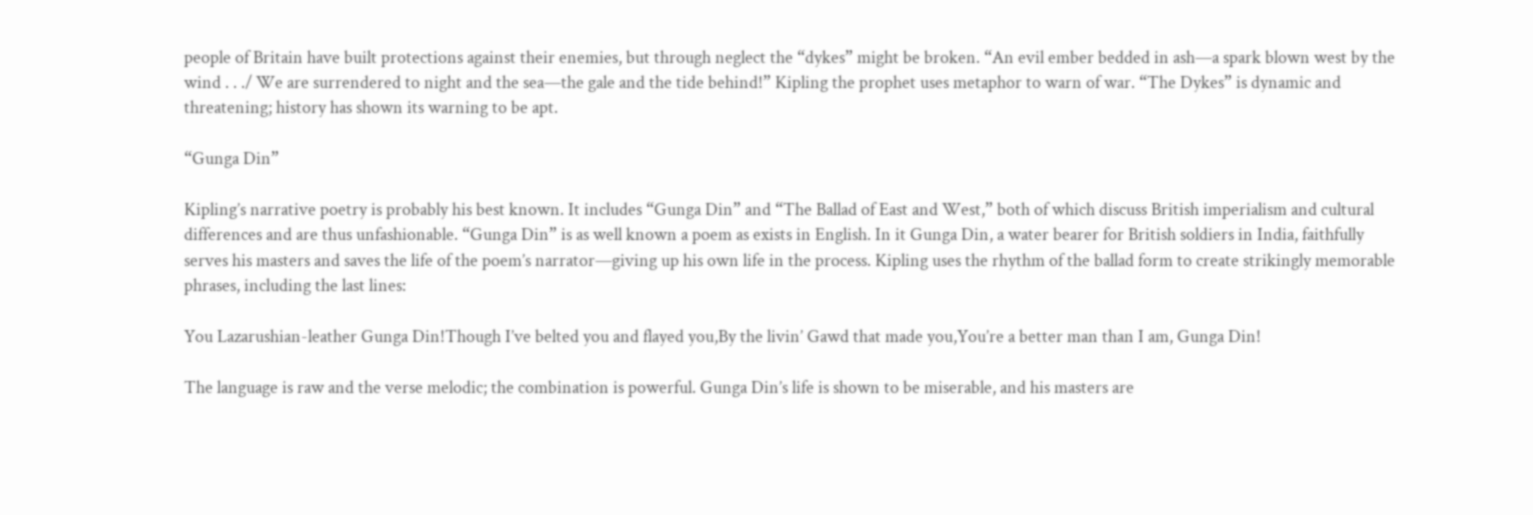people of Britain have built protections against their enemies, but through neglect the “dykes” might be broken. “An evil ember bedded in ash—a spark blown west by the wind . . ./ We are surrendered to night and the sea—the gale and the tide behind!” Kipling the prophet uses metaphor to warn of war. “The Dykes” is dynamic and threatening; history has shown its warning to be apt.

“Gunga Din”

Kipling’s narrative poetry is probably his best known. It includes “Gunga Din” and “The Ballad of East and West,” both of which discuss British imperialism and cultural differences and are thus unfashionable. “Gunga Din” is as well known a poem as exists in English. In it Gunga Din, a water bearer for British soldiers in India, faithfully serves his masters and saves the life of the poem’s narrator—giving up his own life in the process. Kipling uses the rhythm of the ballad form to create strikingly memorable phrases, including the last lines:

You Lazarushian-leather Gunga Din!Though I’ve belted you and flayed you,By the livin’ Gawd that made you,You’re a better man than I am, Gunga Din!

The language is raw and the verse melodic; the combination is powerful. Gunga Din’s life is shown to be miserable, and his masters are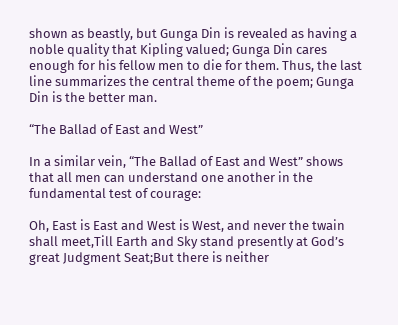shown as beastly, but Gunga Din is revealed as having a noble quality that Kipling valued; Gunga Din cares enough for his fellow men to die for them. Thus, the last line summarizes the central theme of the poem; Gunga Din is the better man.

“The Ballad of East and West”

In a similar vein, “The Ballad of East and West” shows that all men can understand one another in the fundamental test of courage:

Oh, East is East and West is West, and never the twain shall meet,Till Earth and Sky stand presently at God’s great Judgment Seat;But there is neither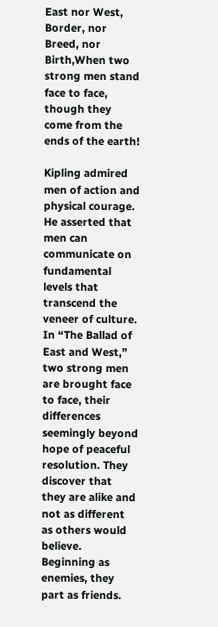East nor West, Border, nor Breed, nor Birth,When two strong men stand face to face, though they come from the ends of the earth!

Kipling admired men of action and physical courage. He asserted that men can communicate on fundamental levels that transcend the veneer of culture. In “The Ballad of East and West,” two strong men are brought face to face, their differences seemingly beyond hope of peaceful resolution. They discover that they are alike and not as different as others would believe. Beginning as enemies, they part as friends.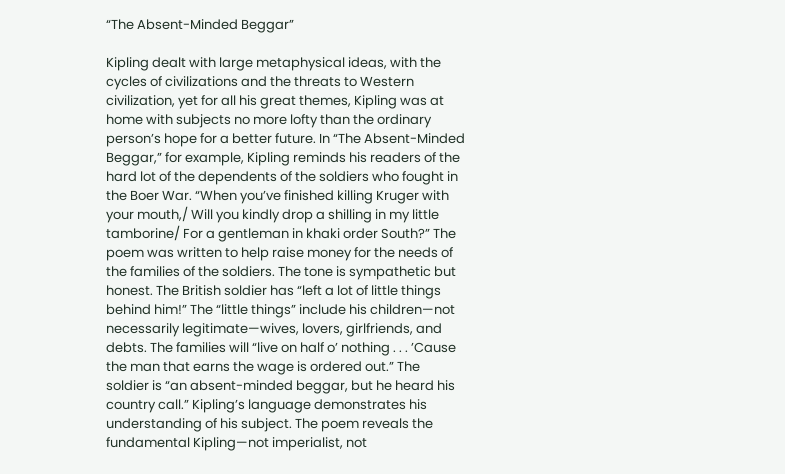“The Absent-Minded Beggar”

Kipling dealt with large metaphysical ideas, with the cycles of civilizations and the threats to Western civilization, yet for all his great themes, Kipling was at home with subjects no more lofty than the ordinary person’s hope for a better future. In “The Absent-Minded Beggar,” for example, Kipling reminds his readers of the hard lot of the dependents of the soldiers who fought in the Boer War. “When you’ve finished killing Kruger with your mouth,/ Will you kindly drop a shilling in my little tamborine/ For a gentleman in khaki order South?” The poem was written to help raise money for the needs of the families of the soldiers. The tone is sympathetic but honest. The British soldier has “left a lot of little things behind him!” The “little things” include his children—not necessarily legitimate—wives, lovers, girlfriends, and debts. The families will “live on half o’ nothing . . . ’Cause the man that earns the wage is ordered out.” The soldier is “an absent-minded beggar, but he heard his country call.” Kipling’s language demonstrates his understanding of his subject. The poem reveals the fundamental Kipling—not imperialist, not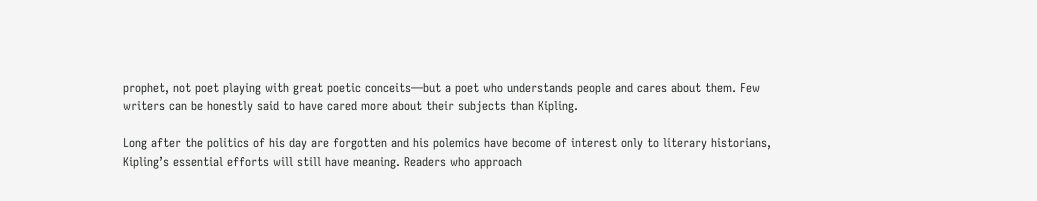prophet, not poet playing with great poetic conceits—but a poet who understands people and cares about them. Few writers can be honestly said to have cared more about their subjects than Kipling.

Long after the politics of his day are forgotten and his polemics have become of interest only to literary historians, Kipling’s essential efforts will still have meaning. Readers who approach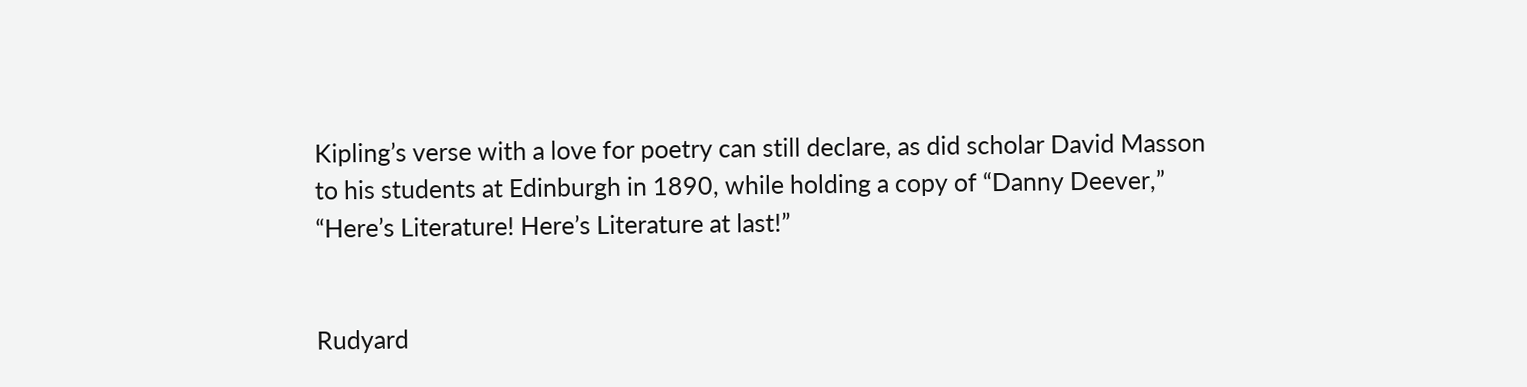Kipling’s verse with a love for poetry can still declare, as did scholar David Masson to his students at Edinburgh in 1890, while holding a copy of “Danny Deever,” “Here’s Literature! Here’s Literature at last!”


Rudyard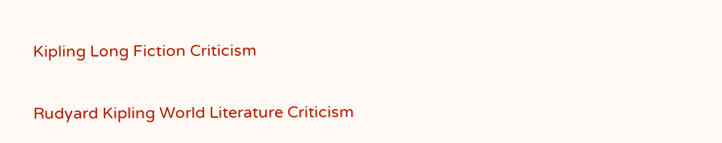Kipling Long Fiction Criticism


Rudyard Kipling World Literature Criticism